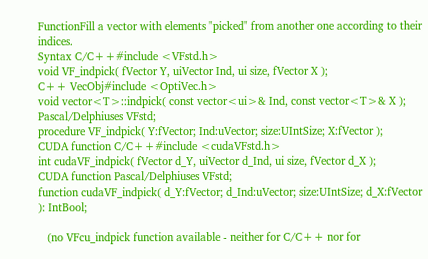FunctionFill a vector with elements "picked" from another one according to their indices.
Syntax C/C++#include <VFstd.h>
void VF_indpick( fVector Y, uiVector Ind, ui size, fVector X );
C++ VecObj#include <OptiVec.h>
void vector<T>::indpick( const vector<ui>& Ind, const vector<T>& X );
Pascal/Delphiuses VFstd;
procedure VF_indpick( Y:fVector; Ind:uVector; size:UIntSize; X:fVector );
CUDA function C/C++#include <cudaVFstd.h>
int cudaVF_indpick( fVector d_Y, uiVector d_Ind, ui size, fVector d_X );
CUDA function Pascal/Delphiuses VFstd;
function cudaVF_indpick( d_Y:fVector; d_Ind:uVector; size:UIntSize; d_X:fVector ): IntBool;

   (no VFcu_indpick function available - neither for C/C++ nor for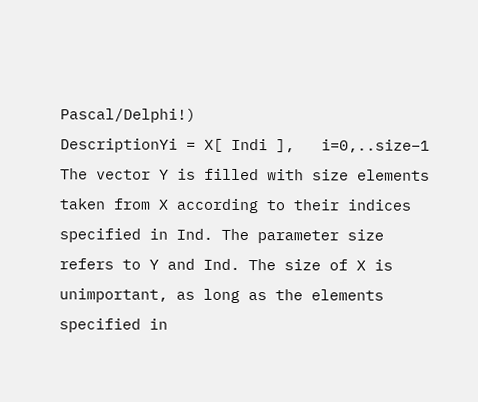Pascal/Delphi!)
DescriptionYi = X[ Indi ],   i=0,..size−1
The vector Y is filled with size elements taken from X according to their indices specified in Ind. The parameter size refers to Y and Ind. The size of X is unimportant, as long as the elements specified in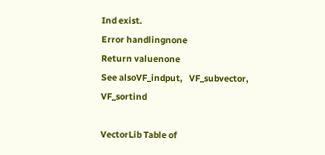Ind exist.
Error handlingnone
Return valuenone
See alsoVF_indput,   VF_subvector,   VF_sortind

VectorLib Table of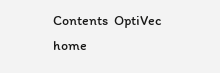Contents  OptiVec home